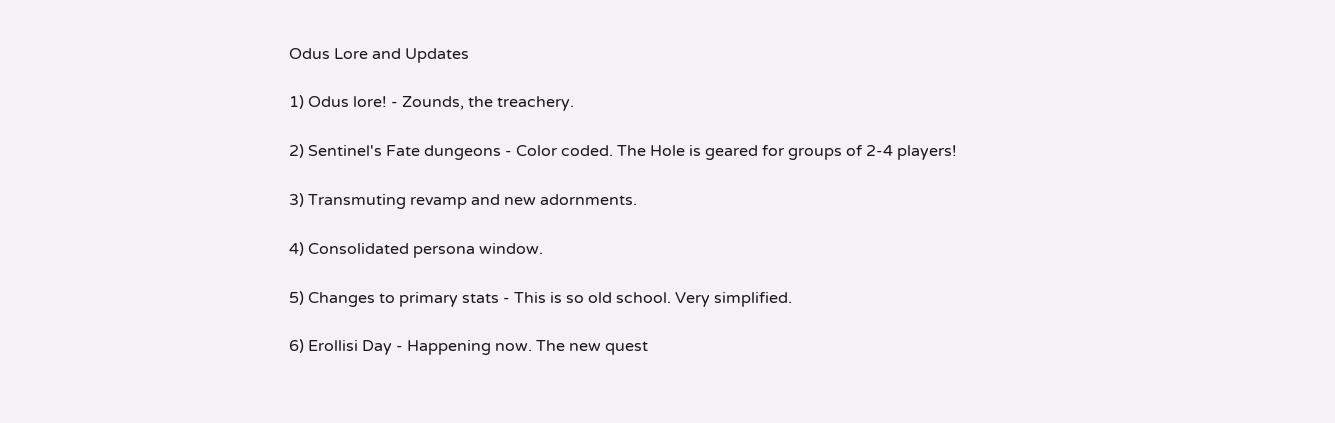Odus Lore and Updates

1) Odus lore! - Zounds, the treachery.

2) Sentinel's Fate dungeons - Color coded. The Hole is geared for groups of 2-4 players!

3) Transmuting revamp and new adornments.

4) Consolidated persona window.

5) Changes to primary stats - This is so old school. Very simplified.

6) Erollisi Day - Happening now. The new quest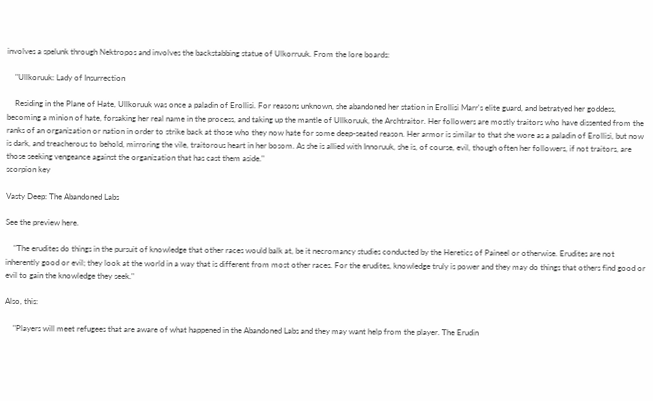involves a spelunk through Nektropos and involves the backstabbing statue of Ulkorruuk. From the lore boards:

    "Ullkoruuk: Lady of Insurrection

    Residing in the Plane of Hate, Ullkoruuk was once a paladin of Erollisi. For reasons unknown, she abandoned her station in Erollisi Marr's elite guard, and betratyed her goddess, becoming a minion of hate, forsaking her real name in the process, and taking up the mantle of Ullkoruuk, the Archtraitor. Her followers are mostly traitors who have dissented from the ranks of an organization or nation in order to strike back at those who they now hate for some deep-seated reason. Her armor is similar to that she wore as a paladin of Erollisi, but now is dark, and treacherous to behold, mirroring the vile, traitorous heart in her bosom. As she is allied with Innoruuk, she is, of course, evil, though often her followers, if not traitors, are those seeking vengeance against the organization that has cast them aside."
scorpion key

Vasty Deep: The Abandoned Labs

See the preview here.

    "The erudites do things in the pursuit of knowledge that other races would balk at, be it necromancy studies conducted by the Heretics of Paineel or otherwise. Erudites are not inherently good or evil; they look at the world in a way that is different from most other races. For the erudites, knowledge truly is power and they may do things that others find good or evil to gain the knowledge they seek."

Also, this:

    "Players will meet refugees that are aware of what happened in the Abandoned Labs and they may want help from the player. The Erudin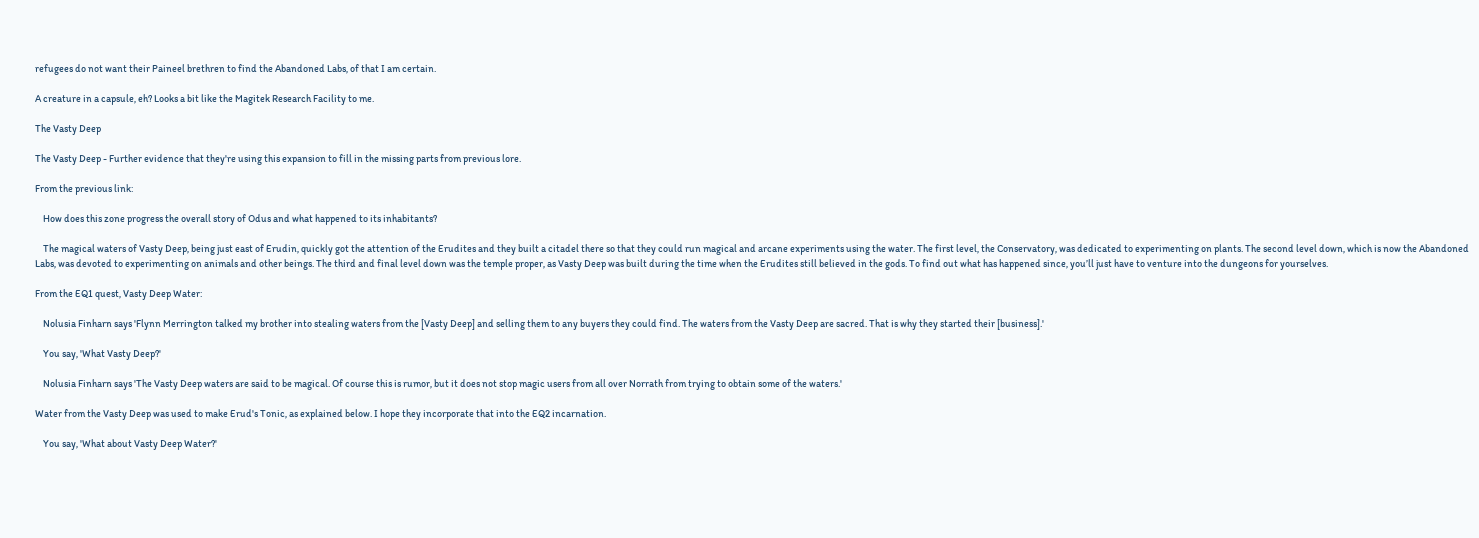refugees do not want their Paineel brethren to find the Abandoned Labs, of that I am certain.

A creature in a capsule, eh? Looks a bit like the Magitek Research Facility to me.

The Vasty Deep

The Vasty Deep - Further evidence that they're using this expansion to fill in the missing parts from previous lore.

From the previous link:

    How does this zone progress the overall story of Odus and what happened to its inhabitants?

    The magical waters of Vasty Deep, being just east of Erudin, quickly got the attention of the Erudites and they built a citadel there so that they could run magical and arcane experiments using the water. The first level, the Conservatory, was dedicated to experimenting on plants. The second level down, which is now the Abandoned Labs, was devoted to experimenting on animals and other beings. The third and final level down was the temple proper, as Vasty Deep was built during the time when the Erudites still believed in the gods. To find out what has happened since, you’ll just have to venture into the dungeons for yourselves.

From the EQ1 quest, Vasty Deep Water:

    Nolusia Finharn says 'Flynn Merrington talked my brother into stealing waters from the [Vasty Deep] and selling them to any buyers they could find. The waters from the Vasty Deep are sacred. That is why they started their [business].'

    You say, 'What Vasty Deep?'

    Nolusia Finharn says 'The Vasty Deep waters are said to be magical. Of course this is rumor, but it does not stop magic users from all over Norrath from trying to obtain some of the waters.'

Water from the Vasty Deep was used to make Erud's Tonic, as explained below. I hope they incorporate that into the EQ2 incarnation.

    You say, 'What about Vasty Deep Water?'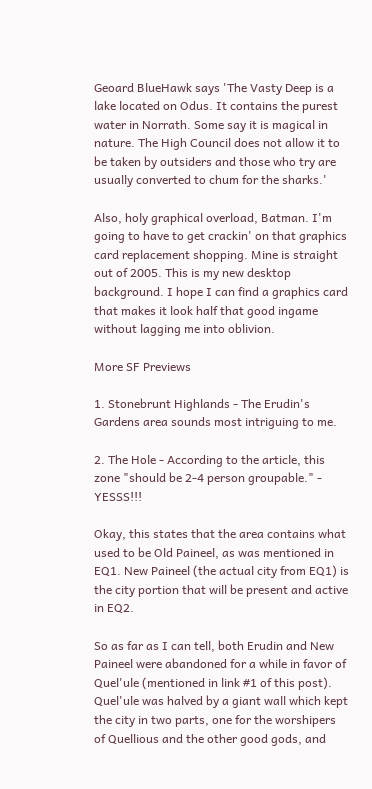Geoard BlueHawk says 'The Vasty Deep is a lake located on Odus. It contains the purest water in Norrath. Some say it is magical in nature. The High Council does not allow it to be taken by outsiders and those who try are usually converted to chum for the sharks.'

Also, holy graphical overload, Batman. I'm going to have to get crackin' on that graphics card replacement shopping. Mine is straight out of 2005. This is my new desktop background. I hope I can find a graphics card that makes it look half that good ingame without lagging me into oblivion.

More SF Previews

1. Stonebrunt Highlands - The Erudin's Gardens area sounds most intriguing to me.

2. The Hole - According to the article, this zone "should be 2-4 person groupable." - YESSS!!!

Okay, this states that the area contains what used to be Old Paineel, as was mentioned in EQ1. New Paineel (the actual city from EQ1) is the city portion that will be present and active in EQ2.

So as far as I can tell, both Erudin and New Paineel were abandoned for a while in favor of Quel'ule (mentioned in link #1 of this post). Quel'ule was halved by a giant wall which kept the city in two parts, one for the worshipers of Quellious and the other good gods, and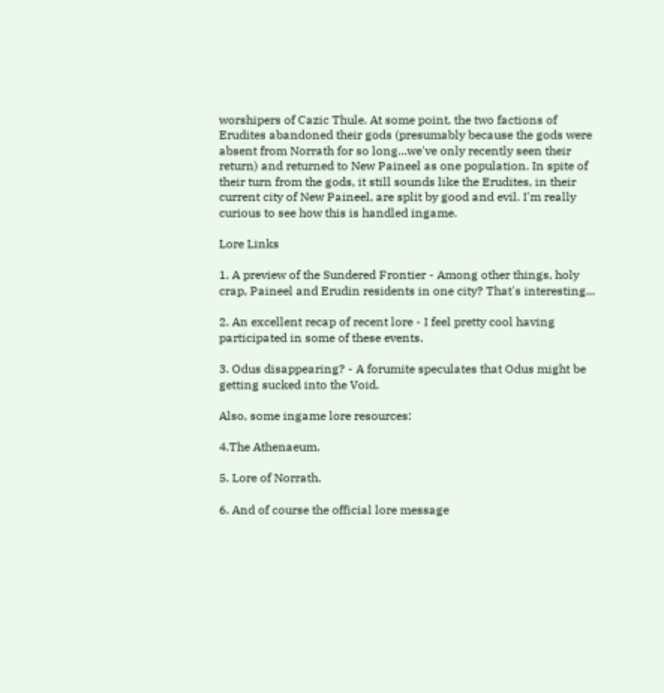worshipers of Cazic Thule. At some point, the two factions of Erudites abandoned their gods (presumably because the gods were absent from Norrath for so long...we've only recently seen their return) and returned to New Paineel as one population. In spite of their turn from the gods, it still sounds like the Erudites, in their current city of New Paineel, are split by good and evil. I'm really curious to see how this is handled ingame.

Lore Links

1. A preview of the Sundered Frontier - Among other things, holy crap, Paineel and Erudin residents in one city? That's interesting...

2. An excellent recap of recent lore - I feel pretty cool having participated in some of these events.

3. Odus disappearing? - A forumite speculates that Odus might be getting sucked into the Void.

Also, some ingame lore resources:

4.The Athenaeum.

5. Lore of Norrath.

6. And of course the official lore message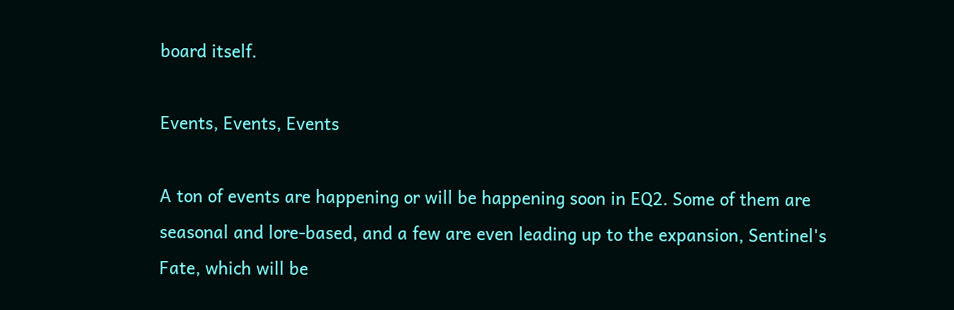board itself.

Events, Events, Events

A ton of events are happening or will be happening soon in EQ2. Some of them are seasonal and lore-based, and a few are even leading up to the expansion, Sentinel's Fate, which will be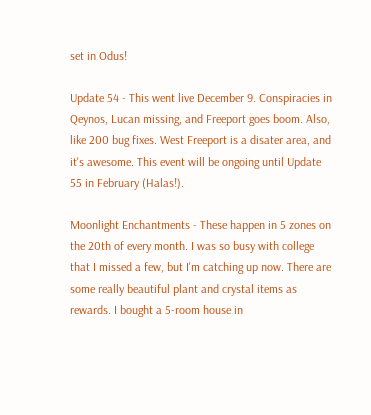set in Odus!

Update 54 - This went live December 9. Conspiracies in Qeynos, Lucan missing, and Freeport goes boom. Also, like 200 bug fixes. West Freeport is a disater area, and it's awesome. This event will be ongoing until Update 55 in February (Halas!).

Moonlight Enchantments - These happen in 5 zones on the 20th of every month. I was so busy with college that I missed a few, but I'm catching up now. There are some really beautiful plant and crystal items as rewards. I bought a 5-room house in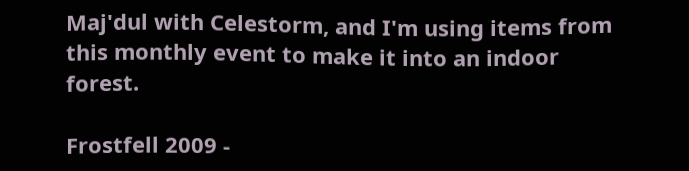Maj'dul with Celestorm, and I'm using items from this monthly event to make it into an indoor forest.

Frostfell 2009 -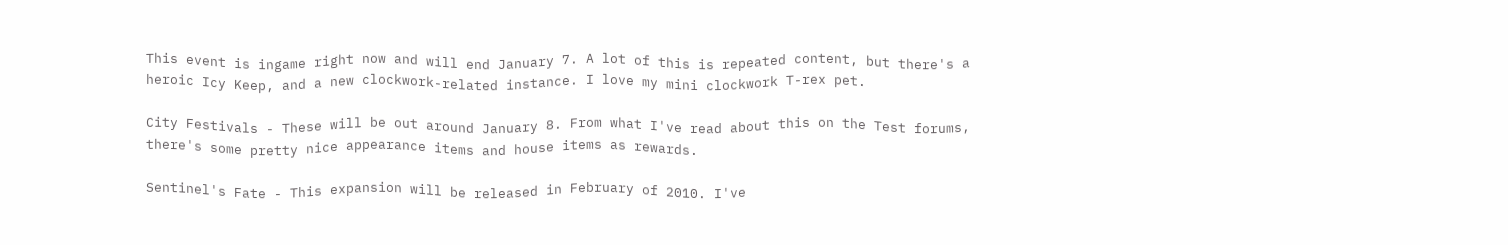This event is ingame right now and will end January 7. A lot of this is repeated content, but there's a heroic Icy Keep, and a new clockwork-related instance. I love my mini clockwork T-rex pet.

City Festivals - These will be out around January 8. From what I've read about this on the Test forums, there's some pretty nice appearance items and house items as rewards.

Sentinel's Fate - This expansion will be released in February of 2010. I've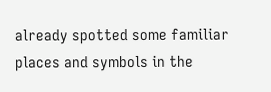already spotted some familiar places and symbols in the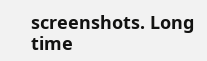screenshots. Long time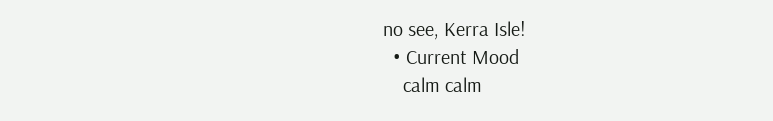no see, Kerra Isle!
  • Current Mood
    calm calm